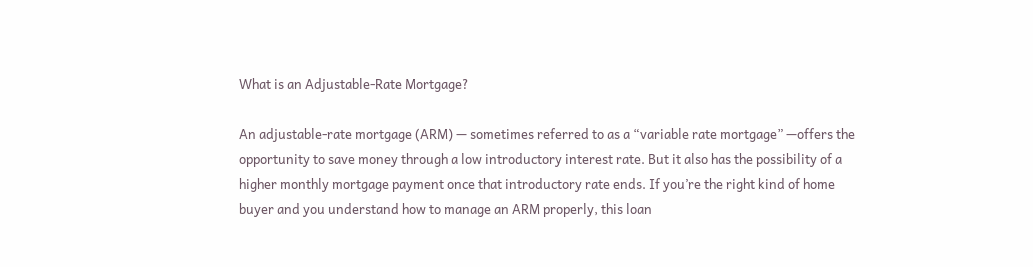What is an Adjustable-Rate Mortgage?

An adjustable-rate mortgage (ARM) — sometimes referred to as a “variable rate mortgage” —offers the opportunity to save money through a low introductory interest rate. But it also has the possibility of a higher monthly mortgage payment once that introductory rate ends. If you’re the right kind of home buyer and you understand how to manage an ARM properly, this loan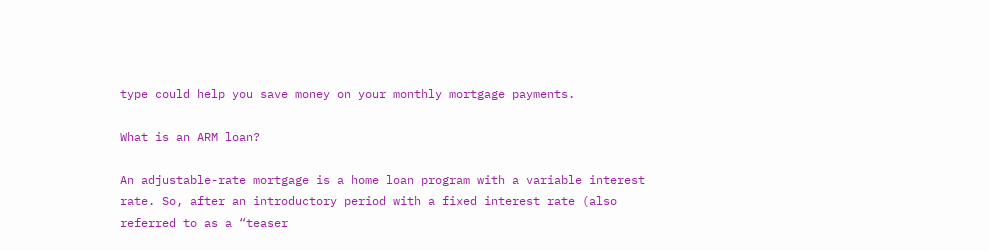type could help you save money on your monthly mortgage payments.

What is an ARM loan?

An adjustable-rate mortgage is a home loan program with a variable interest rate. So, after an introductory period with a fixed interest rate (also referred to as a “teaser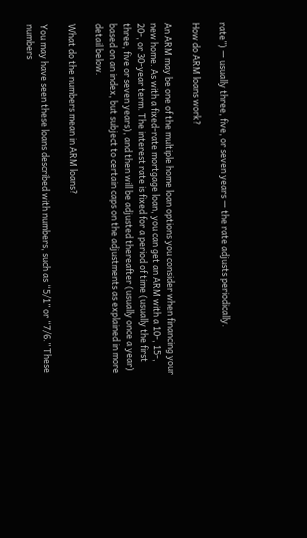rate”) — usually three, five, or seven years — the rate adjusts periodically.

How do ARM loans work?

An ARM may be one of the multiple home loan options you consider when financing your new home. As with a fixed-rate mortgage loan, you can get an ARM with a 10-, 15-, 20-, or 30-year term. The interest rate is fixed for a period of time (usually the first three, five or seven years), and then will be adjusted thereafter (usually once a year) based on an index, but subject to certain caps on the adjustments as explained in more detail below.

What do the numbers mean in ARM loans?

You may have seen these loans described with numbers, such as “5/1” or “7/6.” These numbers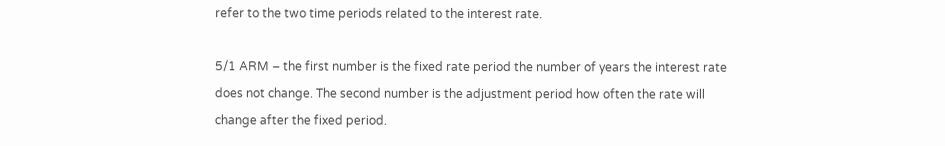refer to the two time periods related to the interest rate.

5/1 ARM – the first number is the fixed rate period the number of years the interest rate does not change. The second number is the adjustment period how often the rate will change after the fixed period.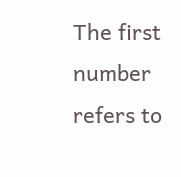The first number refers to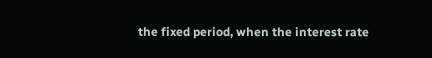the fixed period, when the interest rate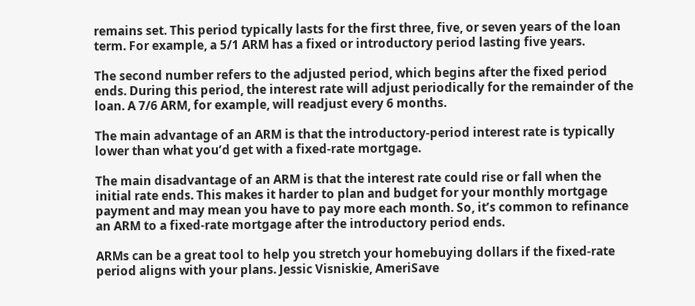remains set. This period typically lasts for the first three, five, or seven years of the loan term. For example, a 5/1 ARM has a fixed or introductory period lasting five years.

The second number refers to the adjusted period, which begins after the fixed period ends. During this period, the interest rate will adjust periodically for the remainder of the loan. A 7/6 ARM, for example, will readjust every 6 months.

The main advantage of an ARM is that the introductory-period interest rate is typically lower than what you’d get with a fixed-rate mortgage.

The main disadvantage of an ARM is that the interest rate could rise or fall when the initial rate ends. This makes it harder to plan and budget for your monthly mortgage payment and may mean you have to pay more each month. So, it’s common to refinance an ARM to a fixed-rate mortgage after the introductory period ends.

ARMs can be a great tool to help you stretch your homebuying dollars if the fixed-rate period aligns with your plans. Jessic Visniskie, AmeriSave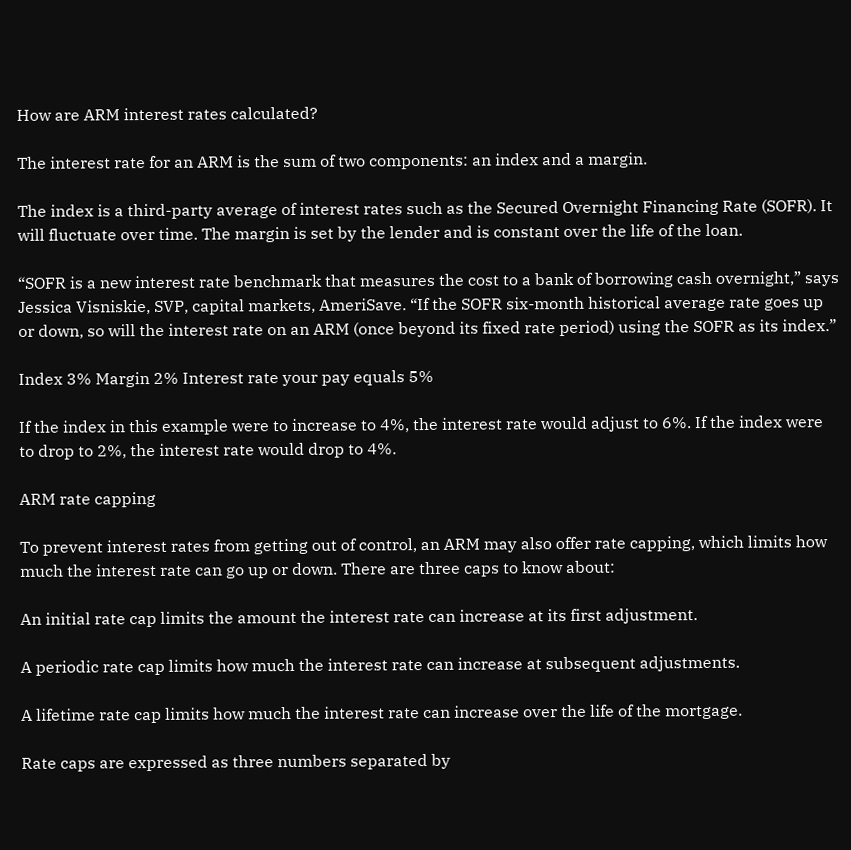How are ARM interest rates calculated?

The interest rate for an ARM is the sum of two components: an index and a margin.

The index is a third-party average of interest rates such as the Secured Overnight Financing Rate (SOFR). It will fluctuate over time. The margin is set by the lender and is constant over the life of the loan.

“SOFR is a new interest rate benchmark that measures the cost to a bank of borrowing cash overnight,” says Jessica Visniskie, SVP, capital markets, AmeriSave. “If the SOFR six-month historical average rate goes up or down, so will the interest rate on an ARM (once beyond its fixed rate period) using the SOFR as its index.”

Index 3% Margin 2% Interest rate your pay equals 5%

If the index in this example were to increase to 4%, the interest rate would adjust to 6%. If the index were to drop to 2%, the interest rate would drop to 4%.

ARM rate capping

To prevent interest rates from getting out of control, an ARM may also offer rate capping, which limits how much the interest rate can go up or down. There are three caps to know about:

An initial rate cap limits the amount the interest rate can increase at its first adjustment.

A periodic rate cap limits how much the interest rate can increase at subsequent adjustments.

A lifetime rate cap limits how much the interest rate can increase over the life of the mortgage.

Rate caps are expressed as three numbers separated by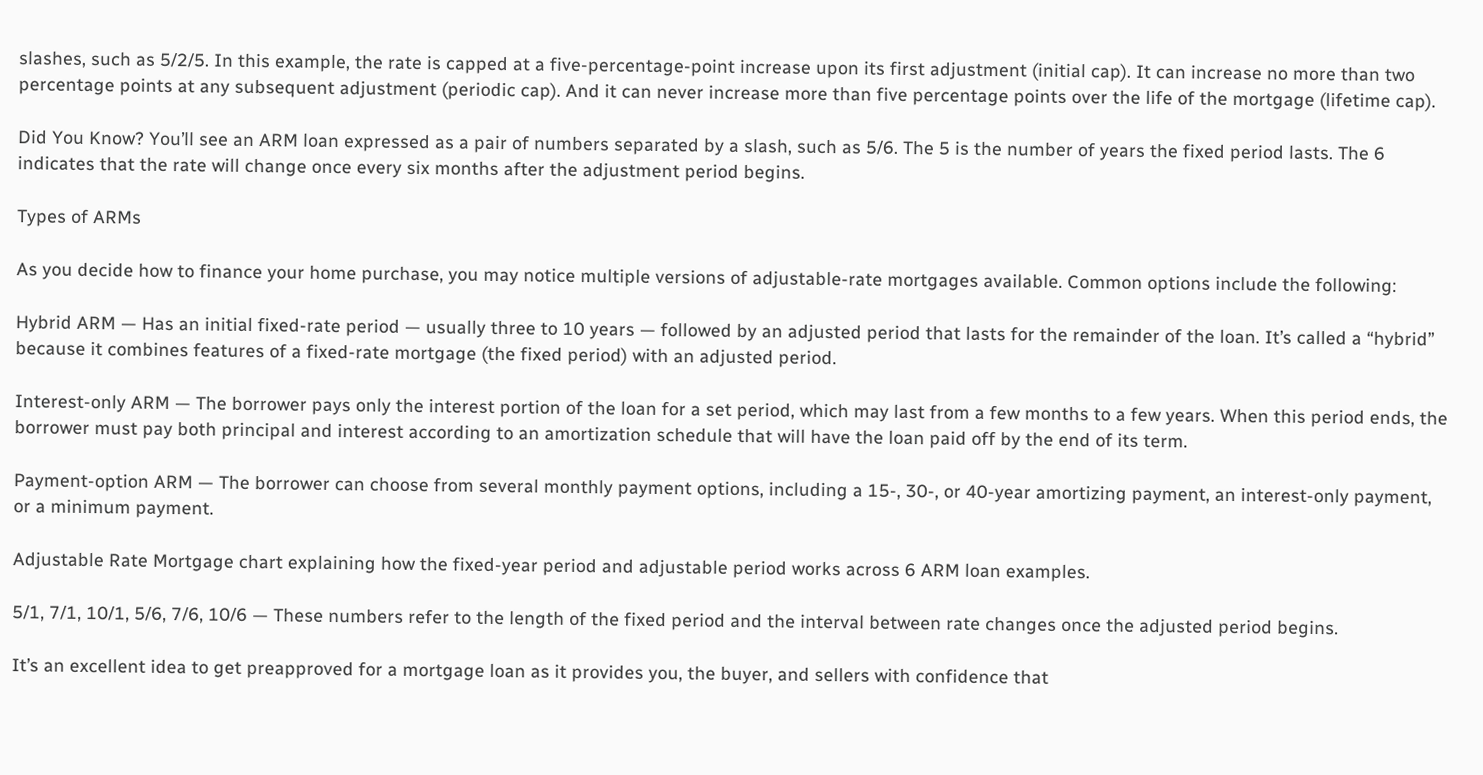slashes, such as 5/2/5. In this example, the rate is capped at a five-percentage-point increase upon its first adjustment (initial cap). It can increase no more than two percentage points at any subsequent adjustment (periodic cap). And it can never increase more than five percentage points over the life of the mortgage (lifetime cap).

Did You Know? You’ll see an ARM loan expressed as a pair of numbers separated by a slash, such as 5/6. The 5 is the number of years the fixed period lasts. The 6 indicates that the rate will change once every six months after the adjustment period begins.

Types of ARMs

As you decide how to finance your home purchase, you may notice multiple versions of adjustable-rate mortgages available. Common options include the following:

Hybrid ARM — Has an initial fixed-rate period — usually three to 10 years — followed by an adjusted period that lasts for the remainder of the loan. It’s called a “hybrid” because it combines features of a fixed-rate mortgage (the fixed period) with an adjusted period.

Interest-only ARM — The borrower pays only the interest portion of the loan for a set period, which may last from a few months to a few years. When this period ends, the borrower must pay both principal and interest according to an amortization schedule that will have the loan paid off by the end of its term.

Payment-option ARM — The borrower can choose from several monthly payment options, including a 15-, 30-, or 40-year amortizing payment, an interest-only payment, or a minimum payment.

Adjustable Rate Mortgage chart explaining how the fixed-year period and adjustable period works across 6 ARM loan examples.

5/1, 7/1, 10/1, 5/6, 7/6, 10/6 — These numbers refer to the length of the fixed period and the interval between rate changes once the adjusted period begins.

It’s an excellent idea to get preapproved for a mortgage loan as it provides you, the buyer, and sellers with confidence that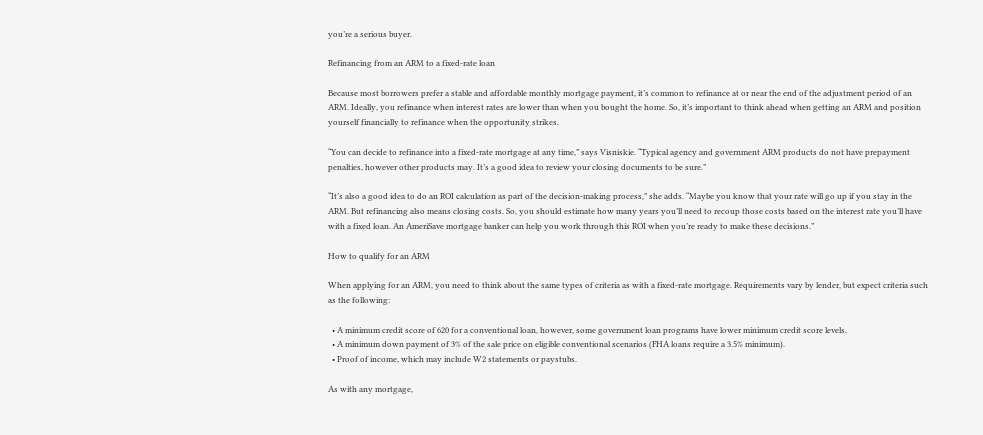you’re a serious buyer.

Refinancing from an ARM to a fixed-rate loan

Because most borrowers prefer a stable and affordable monthly mortgage payment, it’s common to refinance at or near the end of the adjustment period of an ARM. Ideally, you refinance when interest rates are lower than when you bought the home. So, it’s important to think ahead when getting an ARM and position yourself financially to refinance when the opportunity strikes.

“You can decide to refinance into a fixed-rate mortgage at any time,” says Visniskie. “Typical agency and government ARM products do not have prepayment penalties, however other products may. It’s a good idea to review your closing documents to be sure.”

“It’s also a good idea to do an ROI calculation as part of the decision-making process,” she adds. “Maybe you know that your rate will go up if you stay in the ARM. But refinancing also means closing costs. So, you should estimate how many years you’ll need to recoup those costs based on the interest rate you’ll have with a fixed loan. An AmeriSave mortgage banker can help you work through this ROI when you’re ready to make these decisions.”

How to qualify for an ARM

When applying for an ARM, you need to think about the same types of criteria as with a fixed-rate mortgage. Requirements vary by lender, but expect criteria such as the following:

  • A minimum credit score of 620 for a conventional loan, however, some government loan programs have lower minimum credit score levels.
  • A minimum down payment of 3% of the sale price on eligible conventional scenarios (FHA loans require a 3.5% minimum).
  • Proof of income, which may include W2 statements or paystubs.

As with any mortgage,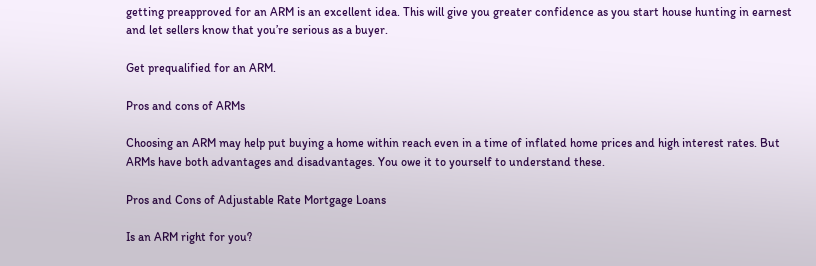getting preapproved for an ARM is an excellent idea. This will give you greater confidence as you start house hunting in earnest and let sellers know that you’re serious as a buyer.

Get prequalified for an ARM.

Pros and cons of ARMs

Choosing an ARM may help put buying a home within reach even in a time of inflated home prices and high interest rates. But ARMs have both advantages and disadvantages. You owe it to yourself to understand these.

Pros and Cons of Adjustable Rate Mortgage Loans

Is an ARM right for you?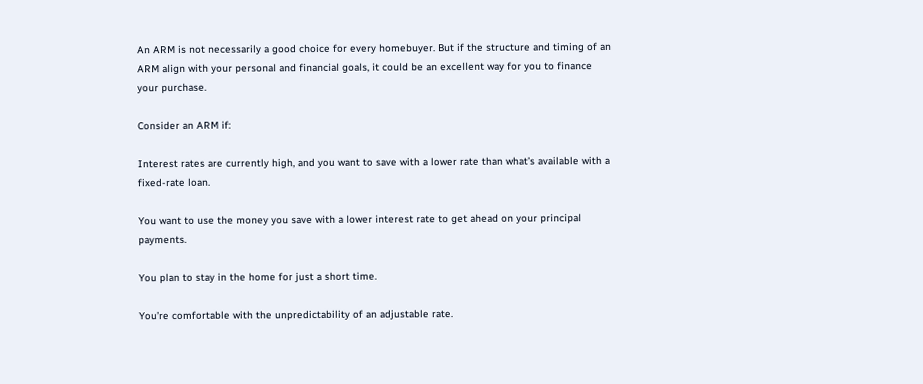An ARM is not necessarily a good choice for every homebuyer. But if the structure and timing of an ARM align with your personal and financial goals, it could be an excellent way for you to finance your purchase.

Consider an ARM if:

Interest rates are currently high, and you want to save with a lower rate than what’s available with a fixed-rate loan.

You want to use the money you save with a lower interest rate to get ahead on your principal payments.

You plan to stay in the home for just a short time.

You’re comfortable with the unpredictability of an adjustable rate.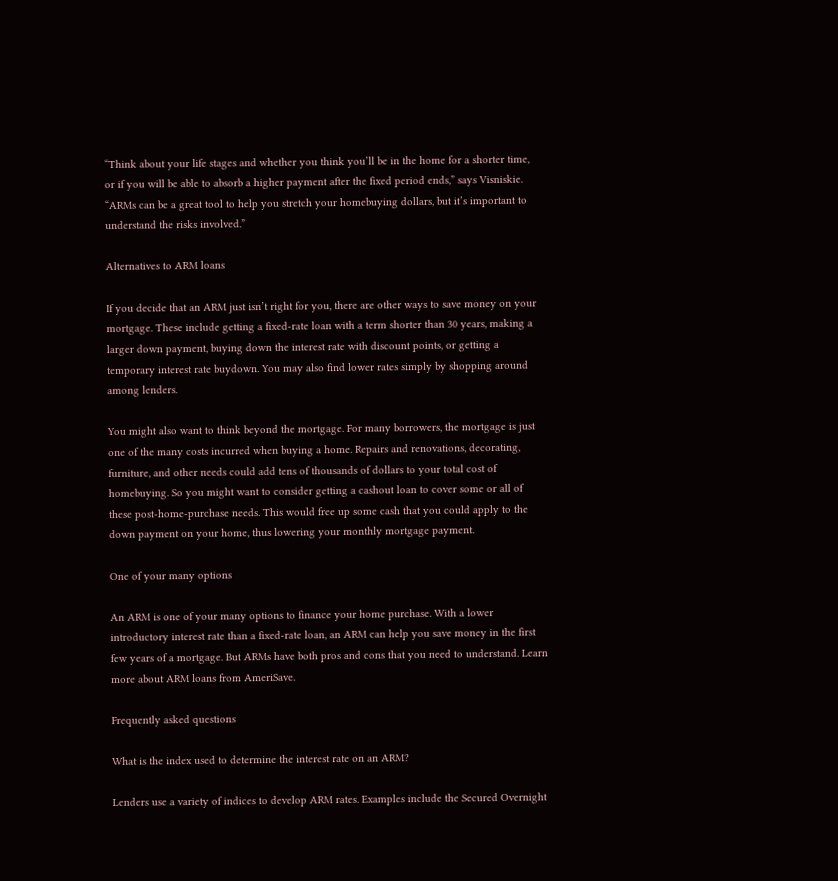“Think about your life stages and whether you think you’ll be in the home for a shorter time, or if you will be able to absorb a higher payment after the fixed period ends,” says Visniskie. “ARMs can be a great tool to help you stretch your homebuying dollars, but it’s important to understand the risks involved.”

Alternatives to ARM loans

If you decide that an ARM just isn’t right for you, there are other ways to save money on your mortgage. These include getting a fixed-rate loan with a term shorter than 30 years, making a larger down payment, buying down the interest rate with discount points, or getting a temporary interest rate buydown. You may also find lower rates simply by shopping around among lenders.

You might also want to think beyond the mortgage. For many borrowers, the mortgage is just one of the many costs incurred when buying a home. Repairs and renovations, decorating, furniture, and other needs could add tens of thousands of dollars to your total cost of homebuying. So you might want to consider getting a cashout loan to cover some or all of these post-home-purchase needs. This would free up some cash that you could apply to the down payment on your home, thus lowering your monthly mortgage payment.

One of your many options

An ARM is one of your many options to finance your home purchase. With a lower introductory interest rate than a fixed-rate loan, an ARM can help you save money in the first few years of a mortgage. But ARMs have both pros and cons that you need to understand. Learn more about ARM loans from AmeriSave.

Frequently asked questions

What is the index used to determine the interest rate on an ARM?

Lenders use a variety of indices to develop ARM rates. Examples include the Secured Overnight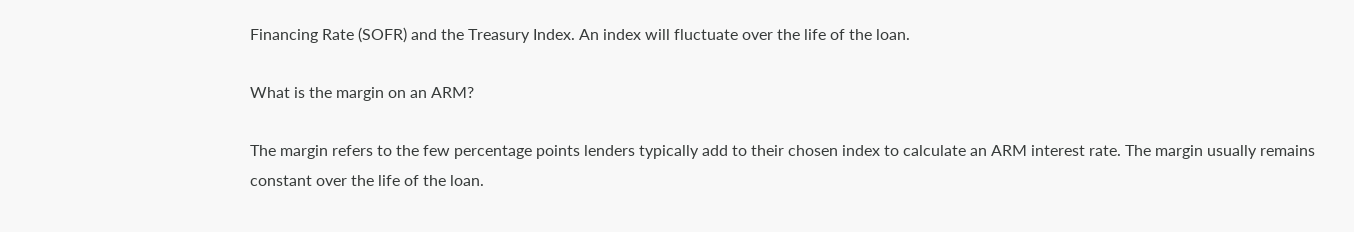Financing Rate (SOFR) and the Treasury Index. An index will fluctuate over the life of the loan.

What is the margin on an ARM?

The margin refers to the few percentage points lenders typically add to their chosen index to calculate an ARM interest rate. The margin usually remains constant over the life of the loan.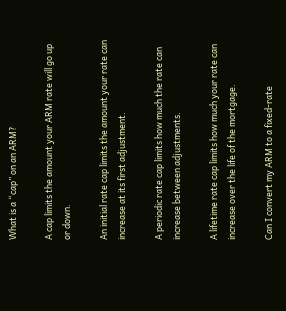What is a “cap” on an ARM?

A cap limits the amount your ARM rate will go up or down.

An initial rate cap limits the amount your rate can increase at its first adjustment.

A periodic rate cap limits how much the rate can increase between adjustments.

A lifetime rate cap limits how much your rate can increase over the life of the mortgage.

Can I convert my ARM to a fixed-rate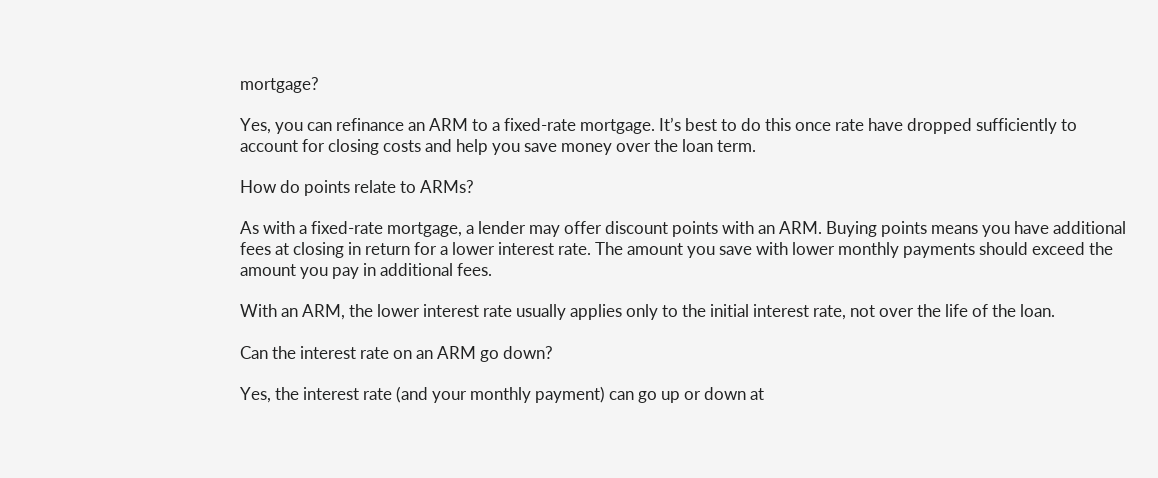mortgage?

Yes, you can refinance an ARM to a fixed-rate mortgage. It’s best to do this once rate have dropped sufficiently to account for closing costs and help you save money over the loan term.

How do points relate to ARMs?

As with a fixed-rate mortgage, a lender may offer discount points with an ARM. Buying points means you have additional fees at closing in return for a lower interest rate. The amount you save with lower monthly payments should exceed the amount you pay in additional fees.

With an ARM, the lower interest rate usually applies only to the initial interest rate, not over the life of the loan.

Can the interest rate on an ARM go down?

Yes, the interest rate (and your monthly payment) can go up or down at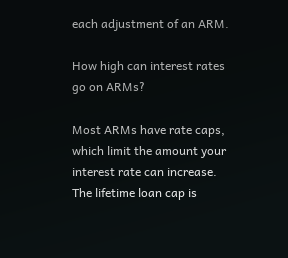each adjustment of an ARM.

How high can interest rates go on ARMs?

Most ARMs have rate caps, which limit the amount your interest rate can increase. The lifetime loan cap is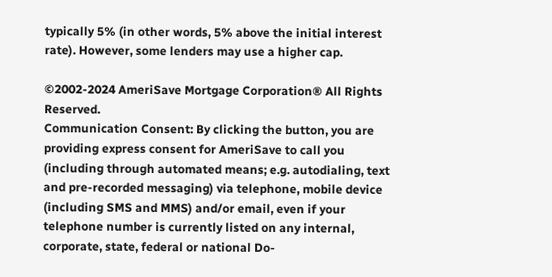typically 5% (in other words, 5% above the initial interest rate). However, some lenders may use a higher cap.

©2002-2024 AmeriSave Mortgage Corporation® All Rights Reserved.
Communication Consent: By clicking the button, you are providing express consent for AmeriSave to call you (including through automated means; e.g. autodialing, text and pre-recorded messaging) via telephone, mobile device (including SMS and MMS) and/or email, even if your telephone number is currently listed on any internal, corporate, state, federal or national Do-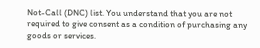Not-Call (DNC) list. You understand that you are not required to give consent as a condition of purchasing any goods or services.